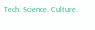Tech. Science. Culture.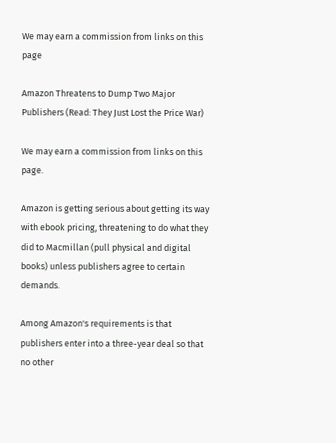We may earn a commission from links on this page

Amazon Threatens to Dump Two Major Publishers (Read: They Just Lost the Price War)

We may earn a commission from links on this page.

Amazon is getting serious about getting its way with ebook pricing, threatening to do what they did to Macmillan (pull physical and digital books) unless publishers agree to certain demands.

Among Amazon's requirements is that publishers enter into a three-year deal so that no other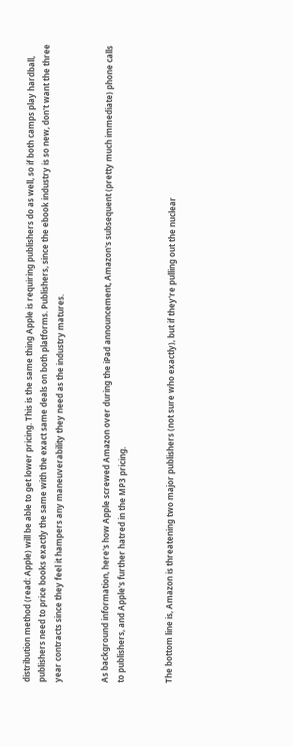distribution method (read: Apple) will be able to get lower pricing. This is the same thing Apple is requiring publishers do as well, so if both camps play hardball, publishers need to price books exactly the same with the exact same deals on both platforms. Publishers, since the ebook industry is so new, don't want the three year contracts since they feel it hampers any maneuverability they need as the industry matures.


As background information, here's how Apple screwed Amazon over during the iPad announcement, Amazon's subsequent (pretty much immediate) phone calls to publishers, and Apple's further hatred in the MP3 pricing.


The bottom line is, Amazon is threatening two major publishers (not sure who exactly), but if they're pulling out the nuclear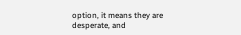option, it means they are desperate, and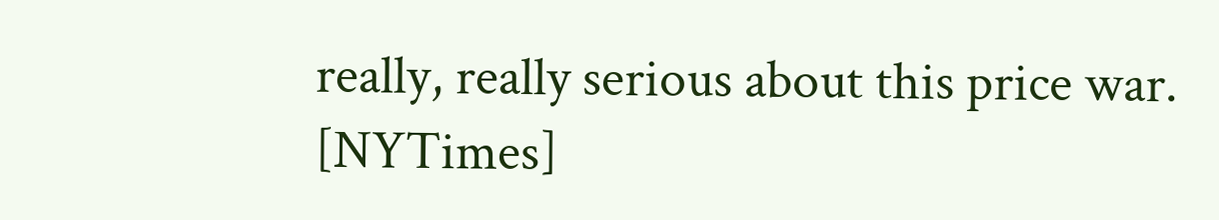really, really serious about this price war. [NYTimes]